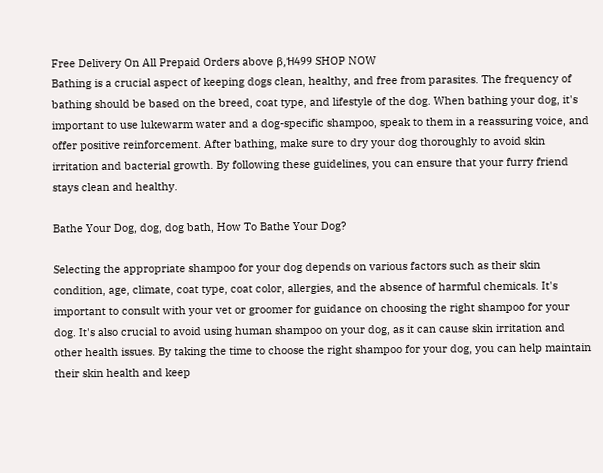Free Delivery On All Prepaid Orders above β‚Ή499 SHOP NOW
Bathing is a crucial aspect of keeping dogs clean, healthy, and free from parasites. The frequency of bathing should be based on the breed, coat type, and lifestyle of the dog. When bathing your dog, it's important to use lukewarm water and a dog-specific shampoo, speak to them in a reassuring voice, and offer positive reinforcement. After bathing, make sure to dry your dog thoroughly to avoid skin irritation and bacterial growth. By following these guidelines, you can ensure that your furry friend stays clean and healthy.

Bathe Your Dog, dog, dog bath, How To Bathe Your Dog?

Selecting the appropriate shampoo for your dog depends on various factors such as their skin condition, age, climate, coat type, coat color, allergies, and the absence of harmful chemicals. It's important to consult with your vet or groomer for guidance on choosing the right shampoo for your dog. It's also crucial to avoid using human shampoo on your dog, as it can cause skin irritation and other health issues. By taking the time to choose the right shampoo for your dog, you can help maintain their skin health and keep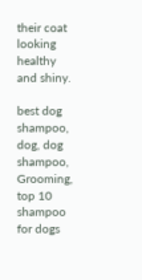their coat looking healthy and shiny.

best dog shampoo, dog, dog shampoo, Grooming, top 10 shampoo for dogs